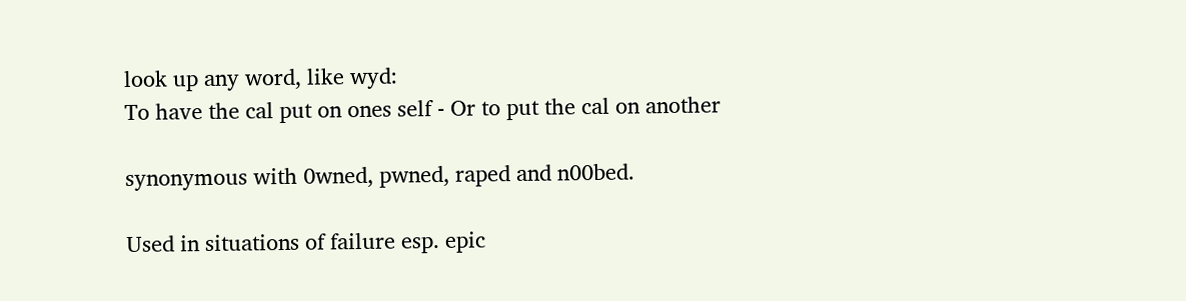look up any word, like wyd:
To have the cal put on ones self - Or to put the cal on another

synonymous with 0wned, pwned, raped and n00bed.

Used in situations of failure esp. epic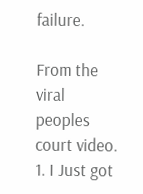failure.

From the viral peoples court video.
1. I Just got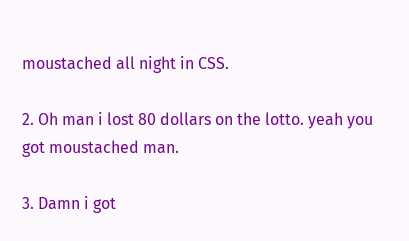moustached all night in CSS.

2. Oh man i lost 80 dollars on the lotto. yeah you got moustached man.

3. Damn i got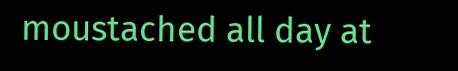moustached all day at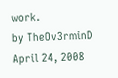work.
by TheOv3rminD April 24, 2008